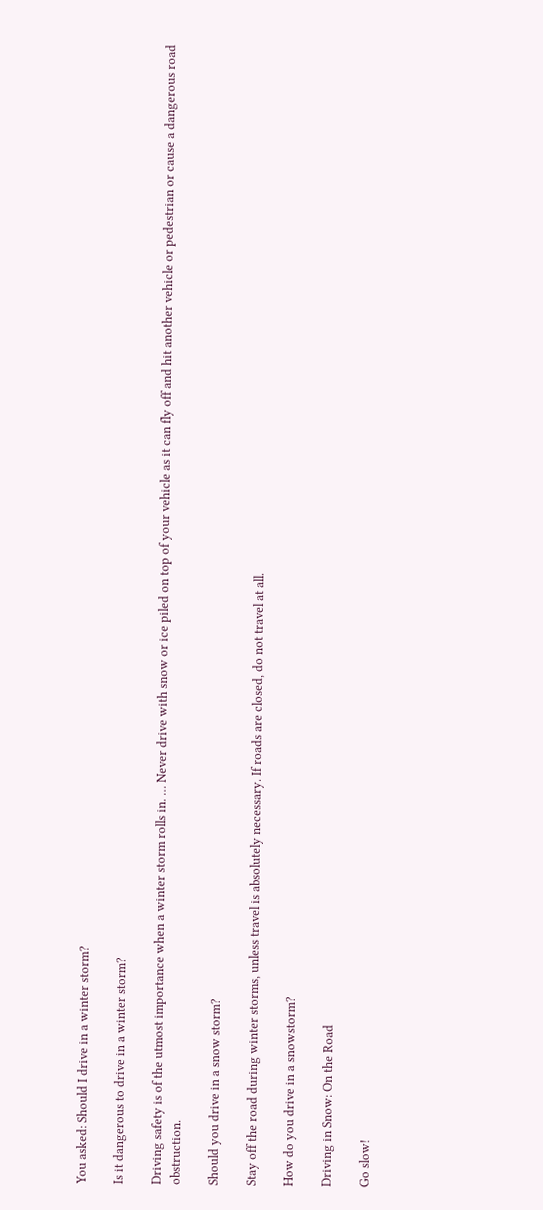You asked: Should I drive in a winter storm?

Is it dangerous to drive in a winter storm?

Driving safety is of the utmost importance when a winter storm rolls in. … Never drive with snow or ice piled on top of your vehicle as it can fly off and hit another vehicle or pedestrian or cause a dangerous road obstruction.

Should you drive in a snow storm?

Stay off the road during winter storms, unless travel is absolutely necessary. If roads are closed, do not travel at all.

How do you drive in a snowstorm?

Driving in Snow: On the Road

Go slow!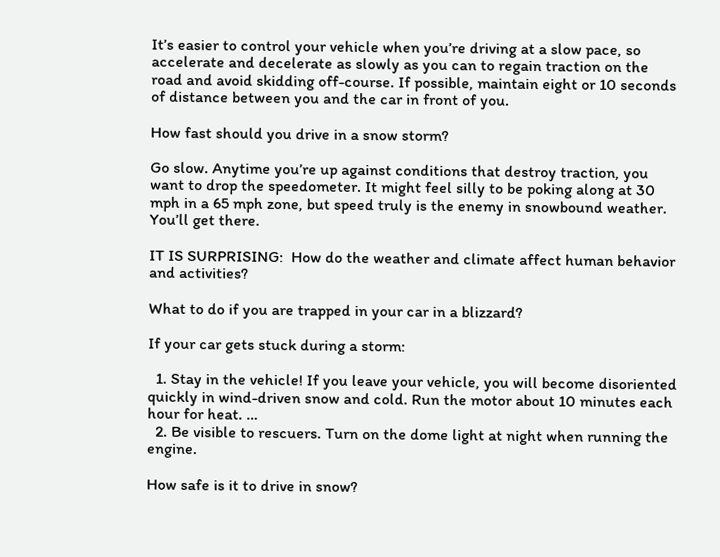It’s easier to control your vehicle when you’re driving at a slow pace, so accelerate and decelerate as slowly as you can to regain traction on the road and avoid skidding off-course. If possible, maintain eight or 10 seconds of distance between you and the car in front of you.

How fast should you drive in a snow storm?

Go slow. Anytime you’re up against conditions that destroy traction, you want to drop the speedometer. It might feel silly to be poking along at 30 mph in a 65 mph zone, but speed truly is the enemy in snowbound weather. You’ll get there.

IT IS SURPRISING:  How do the weather and climate affect human behavior and activities?

What to do if you are trapped in your car in a blizzard?

If your car gets stuck during a storm:

  1. Stay in the vehicle! If you leave your vehicle, you will become disoriented quickly in wind-driven snow and cold. Run the motor about 10 minutes each hour for heat. …
  2. Be visible to rescuers. Turn on the dome light at night when running the engine.

How safe is it to drive in snow?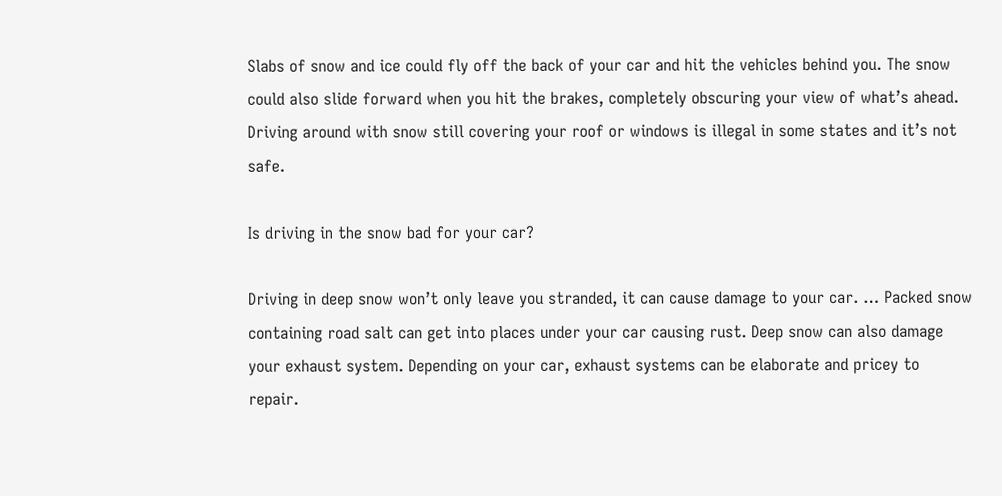Slabs of snow and ice could fly off the back of your car and hit the vehicles behind you. The snow could also slide forward when you hit the brakes, completely obscuring your view of what’s ahead. Driving around with snow still covering your roof or windows is illegal in some states and it’s not safe.

Is driving in the snow bad for your car?

Driving in deep snow won’t only leave you stranded, it can cause damage to your car. … Packed snow containing road salt can get into places under your car causing rust. Deep snow can also damage your exhaust system. Depending on your car, exhaust systems can be elaborate and pricey to repair.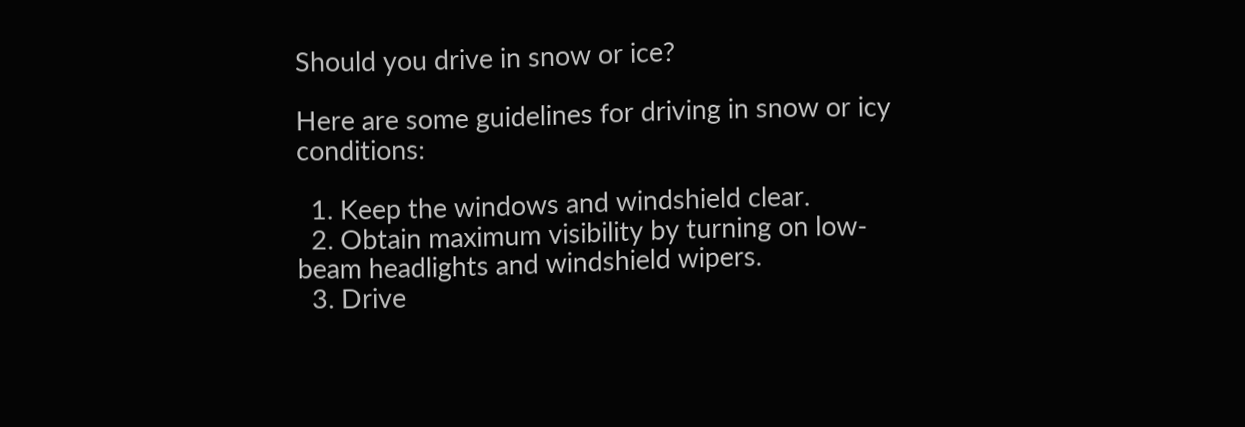Should you drive in snow or ice?

Here are some guidelines for driving in snow or icy conditions:

  1. Keep the windows and windshield clear.
  2. Obtain maximum visibility by turning on low-beam headlights and windshield wipers.
  3. Drive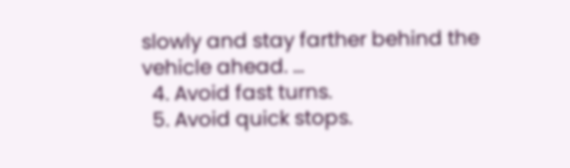slowly and stay farther behind the vehicle ahead. …
  4. Avoid fast turns.
  5. Avoid quick stops.